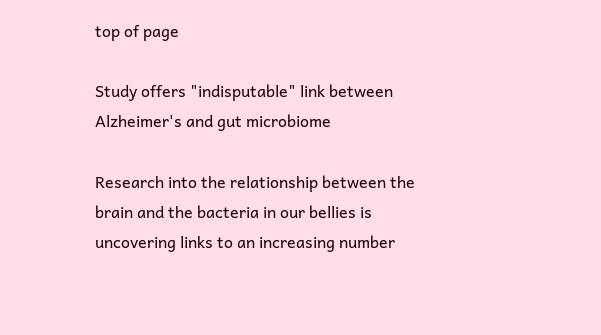top of page

Study offers "indisputable" link between Alzheimer's and gut microbiome

Research into the relationship between the brain and the bacteria in our bellies is uncovering links to an increasing number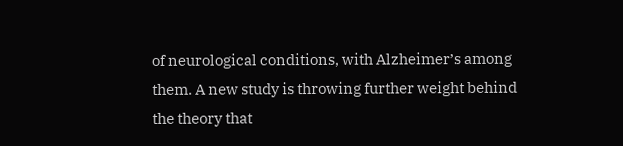of neurological conditions, with Alzheimer’s among them. A new study is throwing further weight behind the theory that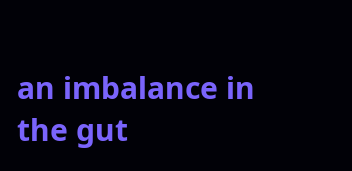an imbalance in the gut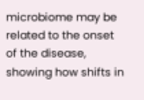microbiome may be related to the onset of the disease, showing how shifts in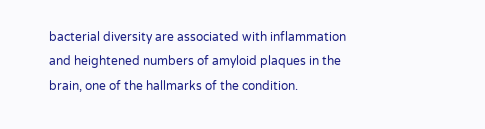bacterial diversity are associated with inflammation and heightened numbers of amyloid plaques in the brain, one of the hallmarks of the condition.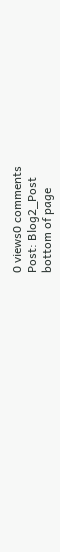0 views0 comments
Post: Blog2_Post
bottom of page